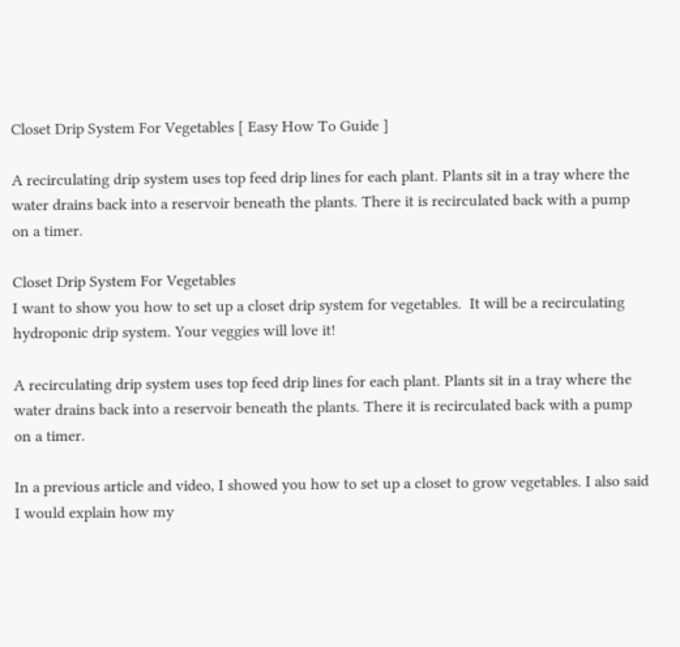Closet Drip System For Vegetables [ Easy How To Guide ]

A recirculating drip system uses top feed drip lines for each plant. Plants sit in a tray where the water drains back into a reservoir beneath the plants. There it is recirculated back with a pump on a timer.

Closet Drip System For Vegetables
I want to show you how to set up a closet drip system for vegetables.  It will be a recirculating hydroponic drip system. Your veggies will love it!

A recirculating drip system uses top feed drip lines for each plant. Plants sit in a tray where the water drains back into a reservoir beneath the plants. There it is recirculated back with a pump on a timer.

In a previous article and video, I showed you how to set up a closet to grow vegetables. I also said I would explain how my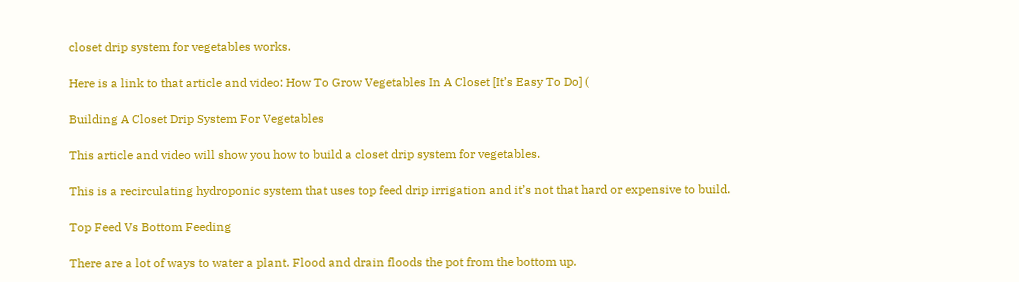closet drip system for vegetables works.

Here is a link to that article and video: How To Grow Vegetables In A Closet [It’s Easy To Do] (

Building A Closet Drip System For Vegetables

This article and video will show you how to build a closet drip system for vegetables.

This is a recirculating hydroponic system that uses top feed drip irrigation and it’s not that hard or expensive to build.

Top Feed Vs Bottom Feeding

There are a lot of ways to water a plant. Flood and drain floods the pot from the bottom up.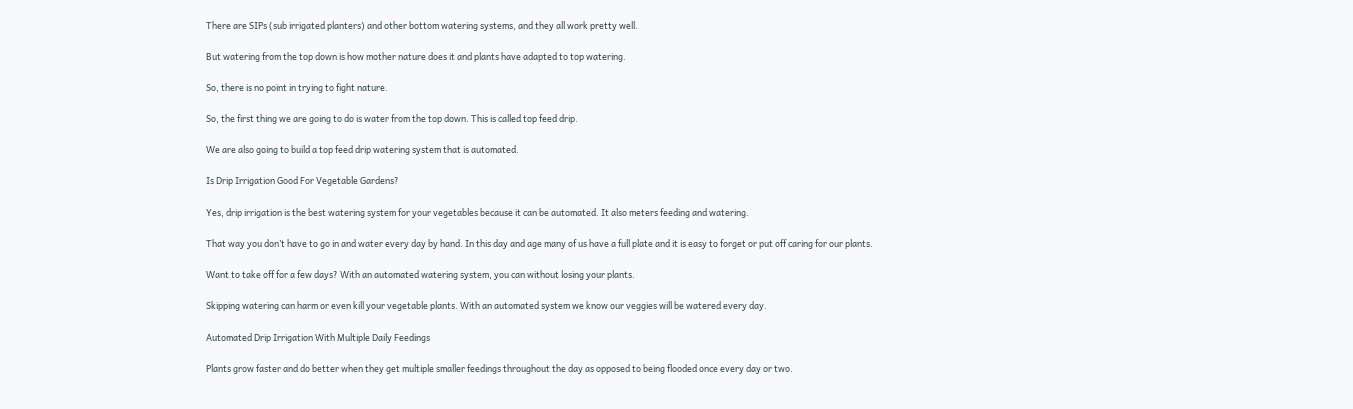There are SIPs (sub irrigated planters) and other bottom watering systems, and they all work pretty well.

But watering from the top down is how mother nature does it and plants have adapted to top watering.

So, there is no point in trying to fight nature.

So, the first thing we are going to do is water from the top down. This is called top feed drip.

We are also going to build a top feed drip watering system that is automated.

Is Drip Irrigation Good For Vegetable Gardens?

Yes, drip irrigation is the best watering system for your vegetables because it can be automated. It also meters feeding and watering.

That way you don’t have to go in and water every day by hand. In this day and age many of us have a full plate and it is easy to forget or put off caring for our plants.

Want to take off for a few days? With an automated watering system, you can without losing your plants.

Skipping watering can harm or even kill your vegetable plants. With an automated system we know our veggies will be watered every day.

Automated Drip Irrigation With Multiple Daily Feedings

Plants grow faster and do better when they get multiple smaller feedings throughout the day as opposed to being flooded once every day or two.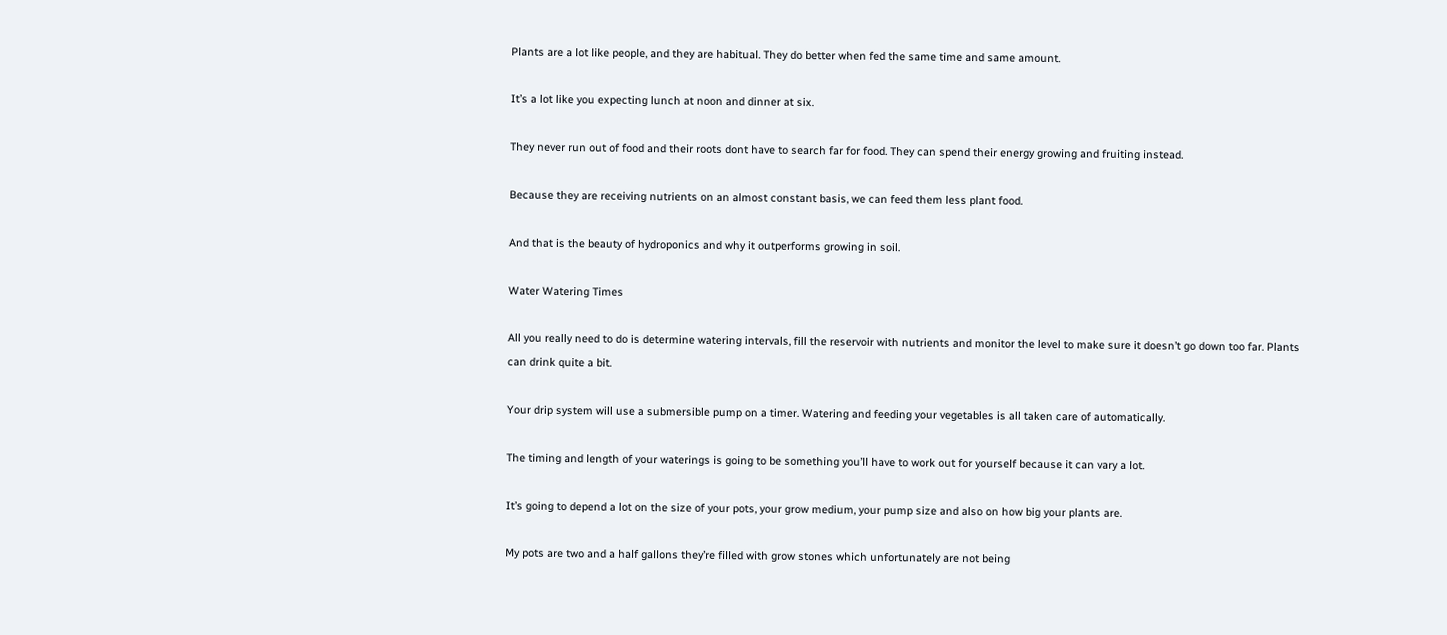Plants are a lot like people, and they are habitual. They do better when fed the same time and same amount.

It’s a lot like you expecting lunch at noon and dinner at six.

They never run out of food and their roots dont have to search far for food. They can spend their energy growing and fruiting instead.

Because they are receiving nutrients on an almost constant basis, we can feed them less plant food.

And that is the beauty of hydroponics and why it outperforms growing in soil.

Water Watering Times

All you really need to do is determine watering intervals, fill the reservoir with nutrients and monitor the level to make sure it doesn’t go down too far. Plants can drink quite a bit.

Your drip system will use a submersible pump on a timer. Watering and feeding your vegetables is all taken care of automatically.

The timing and length of your waterings is going to be something you’ll have to work out for yourself because it can vary a lot.

It’s going to depend a lot on the size of your pots, your grow medium, your pump size and also on how big your plants are.

My pots are two and a half gallons they’re filled with grow stones which unfortunately are not being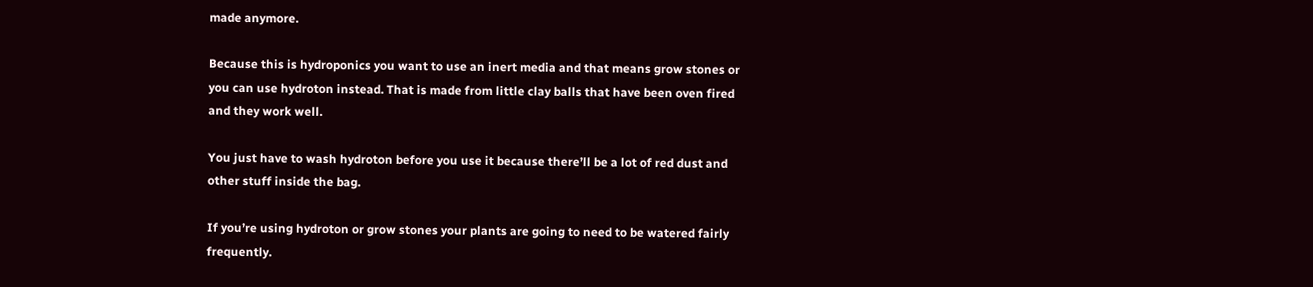made anymore.

Because this is hydroponics you want to use an inert media and that means grow stones or you can use hydroton instead. That is made from little clay balls that have been oven fired and they work well.

You just have to wash hydroton before you use it because there’ll be a lot of red dust and other stuff inside the bag.

If you’re using hydroton or grow stones your plants are going to need to be watered fairly frequently.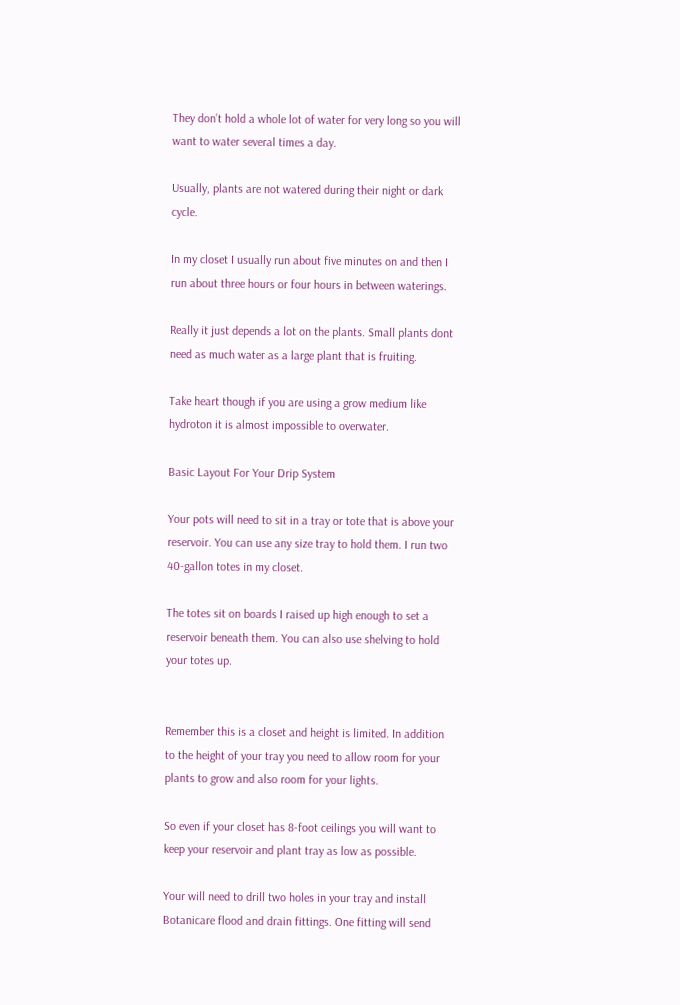They don’t hold a whole lot of water for very long so you will want to water several times a day.

Usually, plants are not watered during their night or dark cycle.

In my closet I usually run about five minutes on and then I run about three hours or four hours in between waterings.

Really it just depends a lot on the plants. Small plants dont need as much water as a large plant that is fruiting.

Take heart though if you are using a grow medium like hydroton it is almost impossible to overwater.

Basic Layout For Your Drip System

Your pots will need to sit in a tray or tote that is above your reservoir. You can use any size tray to hold them. I run two 40-gallon totes in my closet.

The totes sit on boards I raised up high enough to set a reservoir beneath them. You can also use shelving to hold your totes up.


Remember this is a closet and height is limited. In addition to the height of your tray you need to allow room for your plants to grow and also room for your lights.

So even if your closet has 8-foot ceilings you will want to keep your reservoir and plant tray as low as possible.

Your will need to drill two holes in your tray and install Botanicare flood and drain fittings. One fitting will send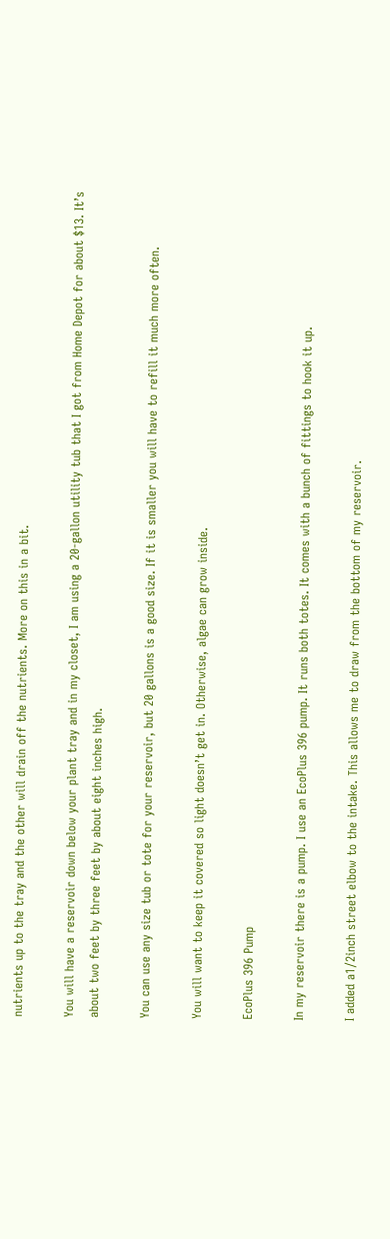nutrients up to the tray and the other will drain off the nutrients. More on this in a bit.

You will have a reservoir down below your plant tray and in my closet, I am using a 20-gallon utility tub that I got from Home Depot for about $13. It’s about two feet by three feet by about eight inches high.

You can use any size tub or tote for your reservoir, but 20 gallons is a good size. If it is smaller you will have to refill it much more often.

You will want to keep it covered so light doesn’t get in. Otherwise, algae can grow inside.

EcoPlus 396 Pump

In my reservoir there is a pump. I use an EcoPlus 396 pump. It runs both totes. It comes with a bunch of fittings to hook it up.

I added a1/2inch street elbow to the intake. This allows me to draw from the bottom of my reservoir.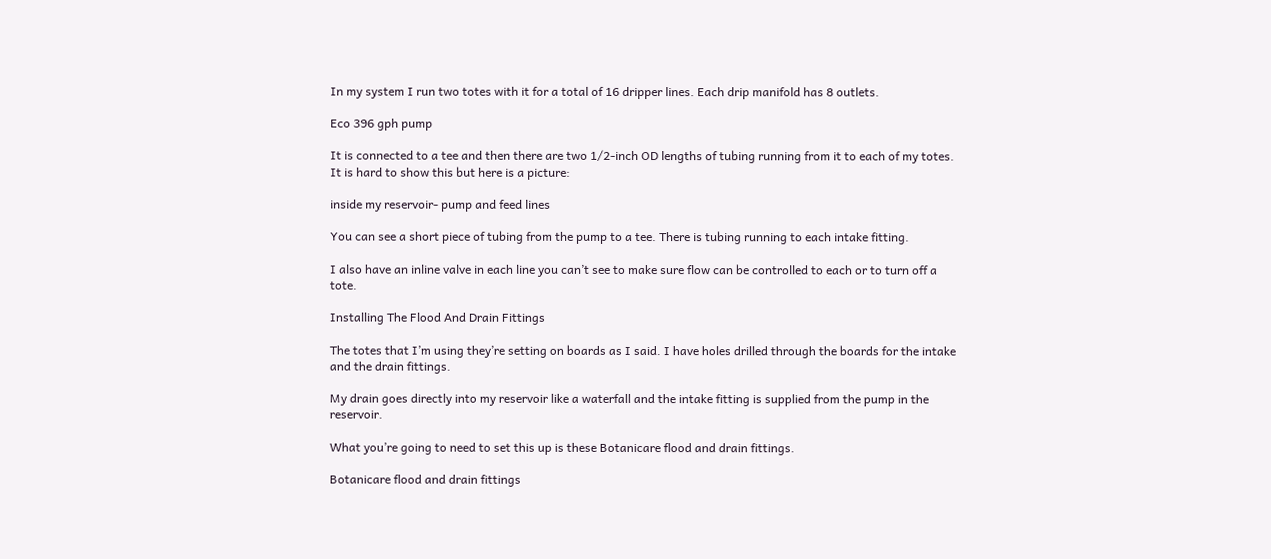In my system I run two totes with it for a total of 16 dripper lines. Each drip manifold has 8 outlets.

Eco 396 gph pump

It is connected to a tee and then there are two 1/2-inch OD lengths of tubing running from it to each of my totes. It is hard to show this but here is a picture:

inside my reservoir- pump and feed lines

You can see a short piece of tubing from the pump to a tee. There is tubing running to each intake fitting.

I also have an inline valve in each line you can’t see to make sure flow can be controlled to each or to turn off a tote.

Installing The Flood And Drain Fittings

The totes that I’m using they’re setting on boards as I said. I have holes drilled through the boards for the intake and the drain fittings.

My drain goes directly into my reservoir like a waterfall and the intake fitting is supplied from the pump in the reservoir.

What you’re going to need to set this up is these Botanicare flood and drain fittings.

Botanicare flood and drain fittings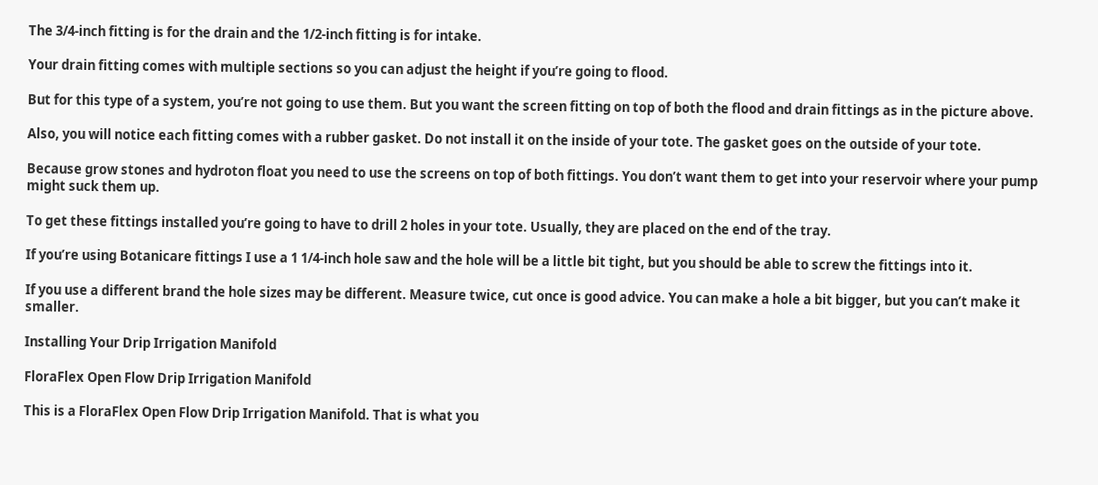The 3/4-inch fitting is for the drain and the 1/2-inch fitting is for intake.

Your drain fitting comes with multiple sections so you can adjust the height if you’re going to flood.

But for this type of a system, you’re not going to use them. But you want the screen fitting on top of both the flood and drain fittings as in the picture above.

Also, you will notice each fitting comes with a rubber gasket. Do not install it on the inside of your tote. The gasket goes on the outside of your tote.

Because grow stones and hydroton float you need to use the screens on top of both fittings. You don’t want them to get into your reservoir where your pump might suck them up.

To get these fittings installed you’re going to have to drill 2 holes in your tote. Usually, they are placed on the end of the tray.

If you’re using Botanicare fittings I use a 1 1/4-inch hole saw and the hole will be a little bit tight, but you should be able to screw the fittings into it.

If you use a different brand the hole sizes may be different. Measure twice, cut once is good advice. You can make a hole a bit bigger, but you can’t make it smaller.

Installing Your Drip Irrigation Manifold

FloraFlex Open Flow Drip Irrigation Manifold

This is a FloraFlex Open Flow Drip Irrigation Manifold. That is what you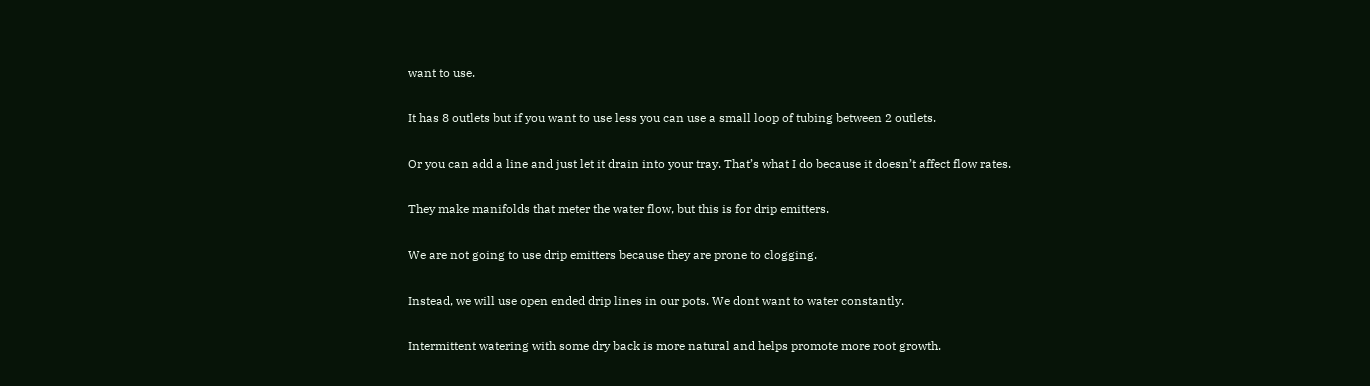want to use.

It has 8 outlets but if you want to use less you can use a small loop of tubing between 2 outlets.

Or you can add a line and just let it drain into your tray. That’s what I do because it doesn’t affect flow rates.

They make manifolds that meter the water flow, but this is for drip emitters.

We are not going to use drip emitters because they are prone to clogging.

Instead, we will use open ended drip lines in our pots. We dont want to water constantly.

Intermittent watering with some dry back is more natural and helps promote more root growth.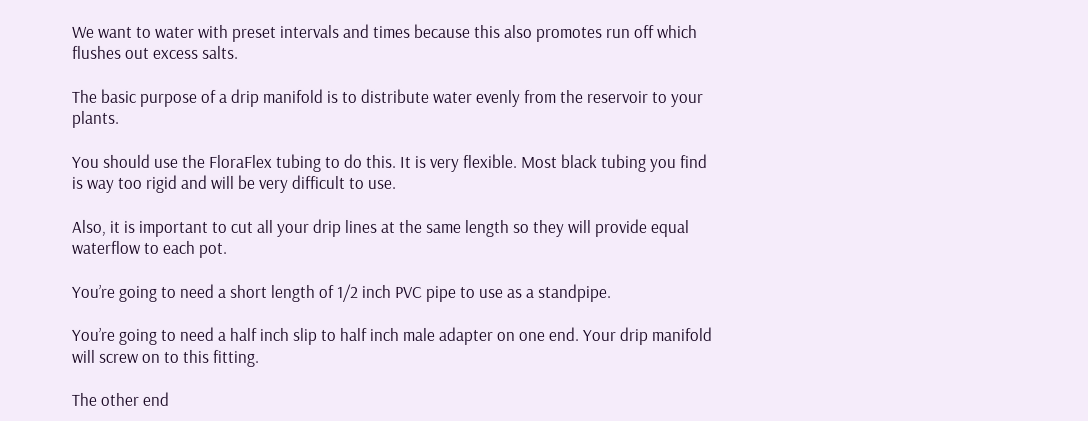We want to water with preset intervals and times because this also promotes run off which flushes out excess salts.

The basic purpose of a drip manifold is to distribute water evenly from the reservoir to your plants.

You should use the FloraFlex tubing to do this. It is very flexible. Most black tubing you find is way too rigid and will be very difficult to use.

Also, it is important to cut all your drip lines at the same length so they will provide equal waterflow to each pot.

You’re going to need a short length of 1/2 inch PVC pipe to use as a standpipe.

You’re going to need a half inch slip to half inch male adapter on one end. Your drip manifold will screw on to this fitting.

The other end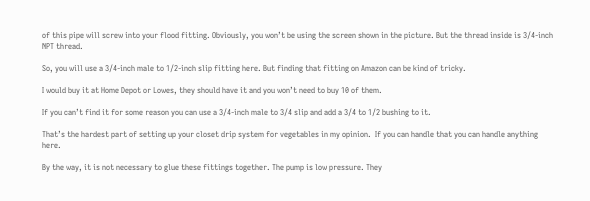of this pipe will screw into your flood fitting. Obviously, you won’t be using the screen shown in the picture. But the thread inside is 3/4-inch NPT thread.

So, you will use a 3/4-inch male to 1/2-inch slip fitting here. But finding that fitting on Amazon can be kind of tricky.

I would buy it at Home Depot or Lowes, they should have it and you won’t need to buy 10 of them.

If you can’t find it for some reason you can use a 3/4-inch male to 3/4 slip and add a 3/4 to 1/2 bushing to it.

That’s the hardest part of setting up your closet drip system for vegetables in my opinion.  If you can handle that you can handle anything here.

By the way, it is not necessary to glue these fittings together. The pump is low pressure. They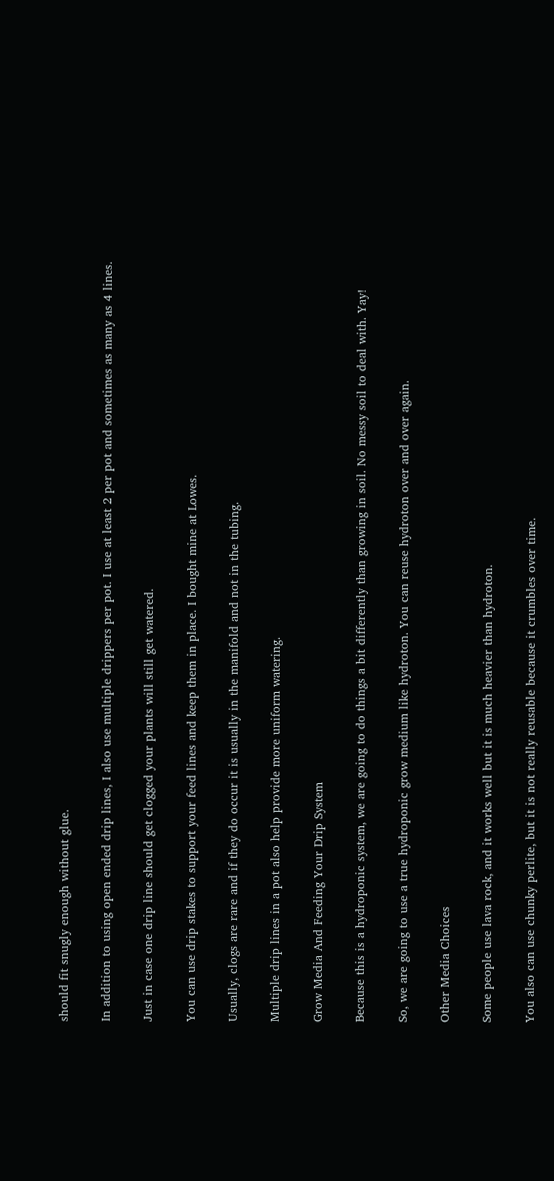should fit snugly enough without glue.

In addition to using open ended drip lines, I also use multiple drippers per pot. I use at least 2 per pot and sometimes as many as 4 lines.

Just in case one drip line should get clogged your plants will still get watered.

You can use drip stakes to support your feed lines and keep them in place. I bought mine at Lowes.

Usually, clogs are rare and if they do occur it is usually in the manifold and not in the tubing.

Multiple drip lines in a pot also help provide more uniform watering.

Grow Media And Feeding Your Drip System

Because this is a hydroponic system, we are going to do things a bit differently than growing in soil. No messy soil to deal with. Yay!

So, we are going to use a true hydroponic grow medium like hydroton. You can reuse hydroton over and over again.

Other Media Choices

Some people use lava rock, and it works well but it is much heavier than hydroton.

You also can use chunky perlite, but it is not really reusable because it crumbles over time.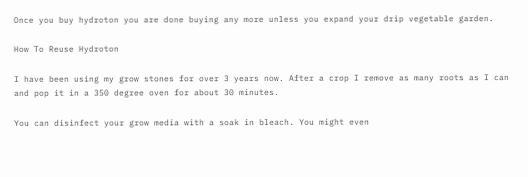Once you buy hydroton you are done buying any more unless you expand your drip vegetable garden.

How To Reuse Hydroton

I have been using my grow stones for over 3 years now. After a crop I remove as many roots as I can and pop it in a 350 degree oven for about 30 minutes.

You can disinfect your grow media with a soak in bleach. You might even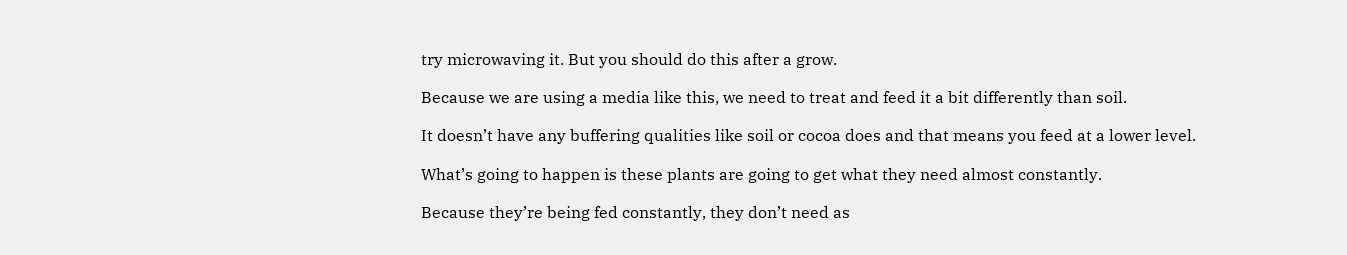try microwaving it. But you should do this after a grow.

Because we are using a media like this, we need to treat and feed it a bit differently than soil.

It doesn’t have any buffering qualities like soil or cocoa does and that means you feed at a lower level.

What’s going to happen is these plants are going to get what they need almost constantly.

Because they’re being fed constantly, they don’t need as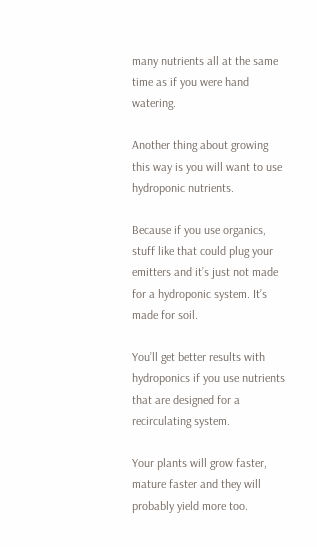many nutrients all at the same time as if you were hand watering.

Another thing about growing this way is you will want to use hydroponic nutrients.

Because if you use organics, stuff like that could plug your emitters and it’s just not made for a hydroponic system. It’s made for soil.

You’ll get better results with hydroponics if you use nutrients that are designed for a recirculating system.

Your plants will grow faster, mature faster and they will probably yield more too.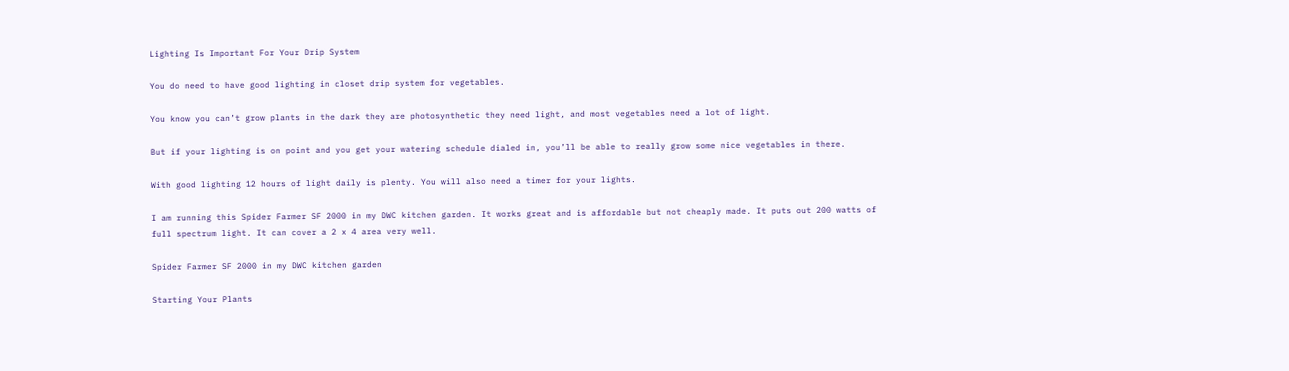Lighting Is Important For Your Drip System

You do need to have good lighting in closet drip system for vegetables.

You know you can’t grow plants in the dark they are photosynthetic they need light, and most vegetables need a lot of light.

But if your lighting is on point and you get your watering schedule dialed in, you’ll be able to really grow some nice vegetables in there.

With good lighting 12 hours of light daily is plenty. You will also need a timer for your lights.

I am running this Spider Farmer SF 2000 in my DWC kitchen garden. It works great and is affordable but not cheaply made. It puts out 200 watts of full spectrum light. It can cover a 2 x 4 area very well.

Spider Farmer SF 2000 in my DWC kitchen garden

Starting Your Plants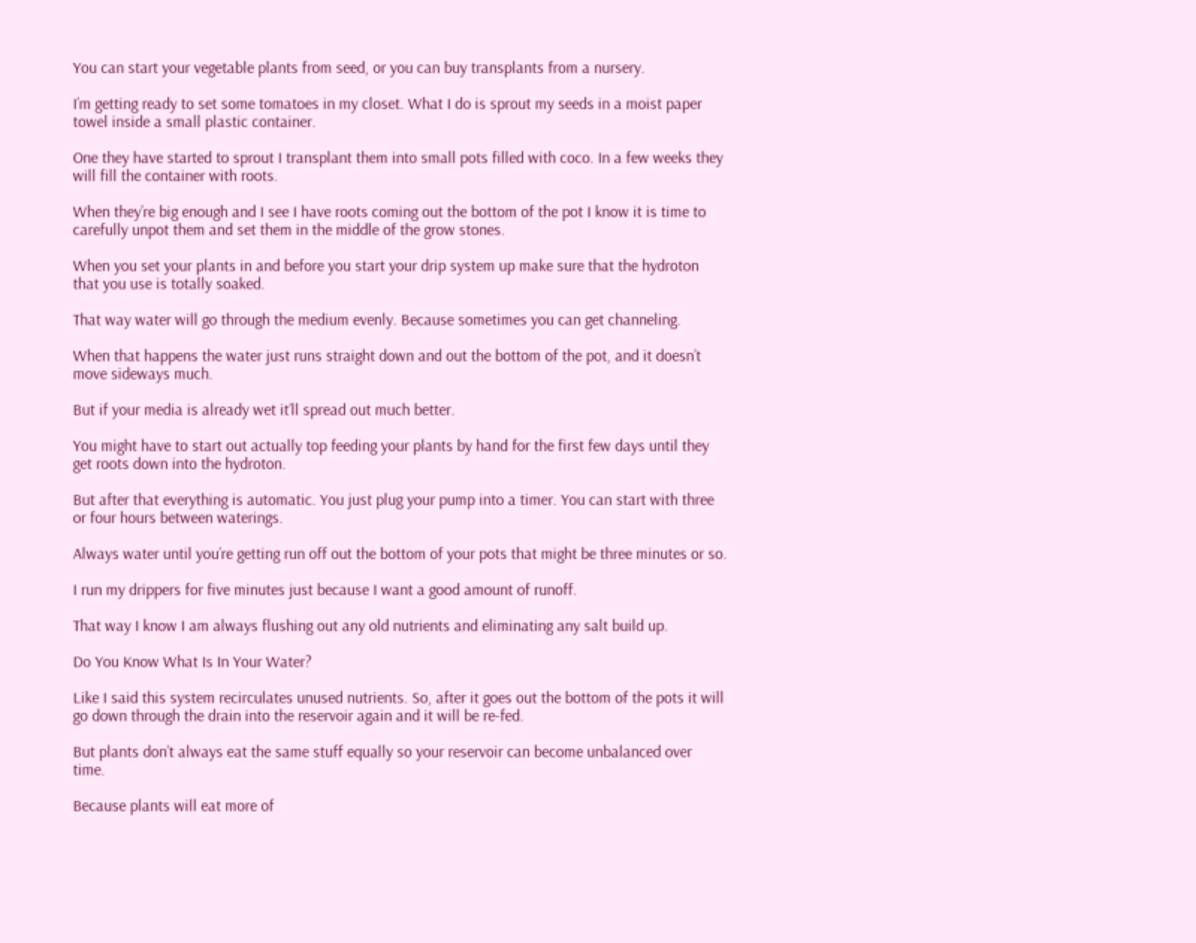You can start your vegetable plants from seed, or you can buy transplants from a nursery.

I’m getting ready to set some tomatoes in my closet. What I do is sprout my seeds in a moist paper towel inside a small plastic container.

One they have started to sprout I transplant them into small pots filled with coco. In a few weeks they will fill the container with roots.

When they’re big enough and I see I have roots coming out the bottom of the pot I know it is time to carefully unpot them and set them in the middle of the grow stones.

When you set your plants in and before you start your drip system up make sure that the hydroton that you use is totally soaked.

That way water will go through the medium evenly. Because sometimes you can get channeling.

When that happens the water just runs straight down and out the bottom of the pot, and it doesn’t move sideways much.

But if your media is already wet it’ll spread out much better.

You might have to start out actually top feeding your plants by hand for the first few days until they get roots down into the hydroton.

But after that everything is automatic. You just plug your pump into a timer. You can start with three or four hours between waterings.

Always water until you’re getting run off out the bottom of your pots that might be three minutes or so.

I run my drippers for five minutes just because I want a good amount of runoff.

That way I know I am always flushing out any old nutrients and eliminating any salt build up.

Do You Know What Is In Your Water?

Like I said this system recirculates unused nutrients. So, after it goes out the bottom of the pots it will go down through the drain into the reservoir again and it will be re-fed.

But plants don’t always eat the same stuff equally so your reservoir can become unbalanced over time.

Because plants will eat more of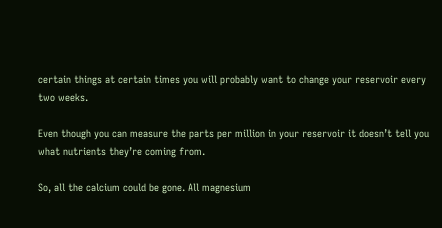certain things at certain times you will probably want to change your reservoir every two weeks.

Even though you can measure the parts per million in your reservoir it doesn’t tell you what nutrients they’re coming from.

So, all the calcium could be gone. All magnesium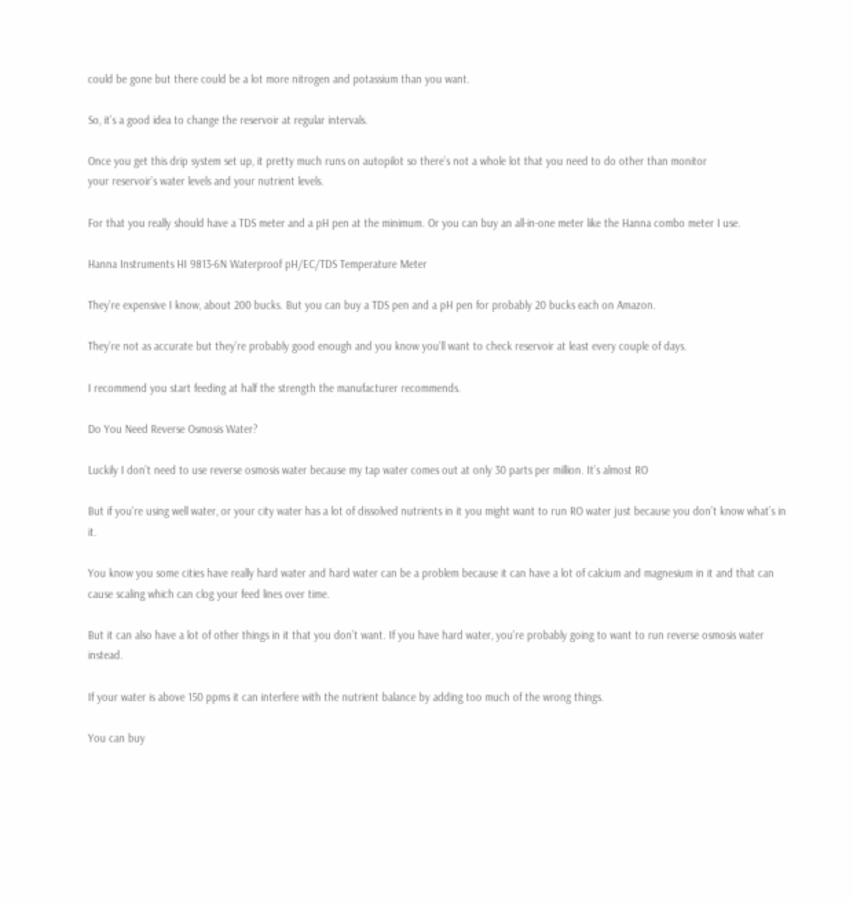could be gone but there could be a lot more nitrogen and potassium than you want.

So, it’s a good idea to change the reservoir at regular intervals.

Once you get this drip system set up, it pretty much runs on autopilot so there’s not a whole lot that you need to do other than monitor
your reservoir’s water levels and your nutrient levels.

For that you really should have a TDS meter and a pH pen at the minimum. Or you can buy an all-in-one meter like the Hanna combo meter I use.

Hanna Instruments HI 9813-6N Waterproof pH/EC/TDS Temperature Meter

They’re expensive I know, about 200 bucks. But you can buy a TDS pen and a pH pen for probably 20 bucks each on Amazon.

They’re not as accurate but they’re probably good enough and you know you’ll want to check reservoir at least every couple of days.

I recommend you start feeding at half the strength the manufacturer recommends.

Do You Need Reverse Osmosis Water?

Luckily I don’t need to use reverse osmosis water because my tap water comes out at only 30 parts per million. It’s almost RO

But if you’re using well water, or your city water has a lot of dissolved nutrients in it you might want to run RO water just because you don’t know what’s in it.

You know you some cities have really hard water and hard water can be a problem because it can have a lot of calcium and magnesium in it and that can cause scaling which can clog your feed lines over time.

But it can also have a lot of other things in it that you don’t want. If you have hard water, you’re probably going to want to run reverse osmosis water instead.

If your water is above 150 ppms it can interfere with the nutrient balance by adding too much of the wrong things.

You can buy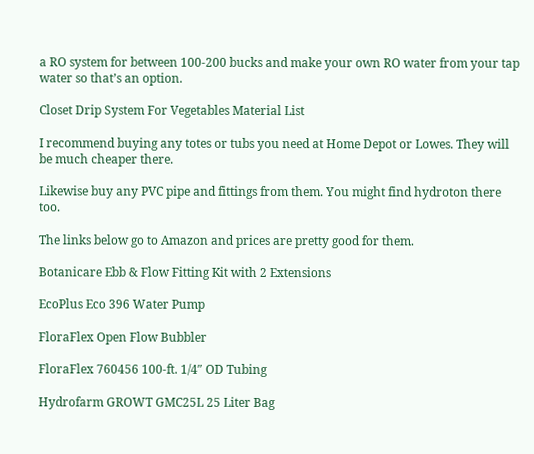a RO system for between 100-200 bucks and make your own RO water from your tap water so that’s an option.

Closet Drip System For Vegetables Material List

I recommend buying any totes or tubs you need at Home Depot or Lowes. They will be much cheaper there.

Likewise buy any PVC pipe and fittings from them. You might find hydroton there too.

The links below go to Amazon and prices are pretty good for them.

Botanicare Ebb & Flow Fitting Kit with 2 Extensions

EcoPlus Eco 396 Water Pump

FloraFlex Open Flow Bubbler

FloraFlex 760456 100-ft. 1/4″ OD Tubing

Hydrofarm GROWT GMC25L 25 Liter Bag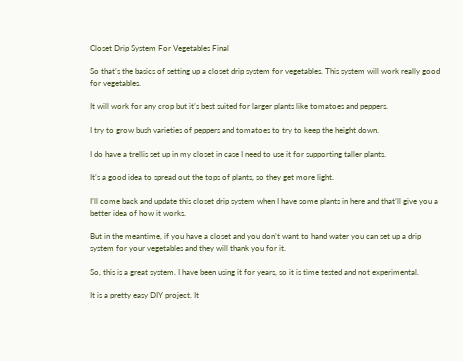Closet Drip System For Vegetables Final

So that’s the basics of setting up a closet drip system for vegetables. This system will work really good for vegetables.

It will work for any crop but it’s best suited for larger plants like tomatoes and peppers.

I try to grow bush varieties of peppers and tomatoes to try to keep the height down.

I do have a trellis set up in my closet in case I need to use it for supporting taller plants.

It’s a good idea to spread out the tops of plants, so they get more light.

I’ll come back and update this closet drip system when I have some plants in here and that’ll give you a better idea of how it works.

But in the meantime, if you have a closet and you don’t want to hand water you can set up a drip system for your vegetables and they will thank you for it.

So, this is a great system. I have been using it for years, so it is time tested and not experimental.

It is a pretty easy DIY project. It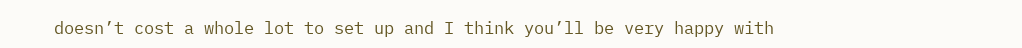doesn’t cost a whole lot to set up and I think you’ll be very happy with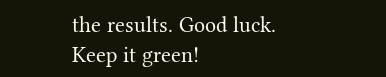the results. Good luck. Keep it green!